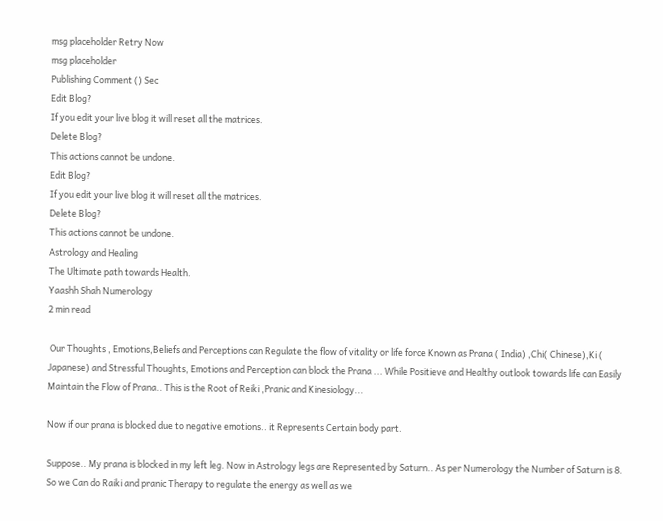msg placeholder Retry Now
msg placeholder
Publishing Comment () Sec
Edit Blog?
If you edit your live blog it will reset all the matrices.
Delete Blog?
This actions cannot be undone.
Edit Blog?
If you edit your live blog it will reset all the matrices.
Delete Blog?
This actions cannot be undone.
Astrology and Healing
The Ultimate path towards Health.
Yaashh Shah Numerology
2 min read

 Our Thoughts , Emotions,Beliefs and Perceptions can Regulate the flow of vitality or life force Known as Prana ( India) ,Chi( Chinese),Ki ( Japanese) and Stressful Thoughts, Emotions and Perception can block the Prana ... While Positieve and Healthy outlook towards life can Easily Maintain the Flow of Prana.. This is the Root of Reiki ,Pranic and Kinesiology...

Now if our prana is blocked due to negative emotions.. it Represents Certain body part.

Suppose.. My prana is blocked in my left leg. Now in Astrology legs are Represented by Saturn.. As per Numerology the Number of Saturn is 8. So we Can do Raiki and pranic Therapy to regulate the energy as well as we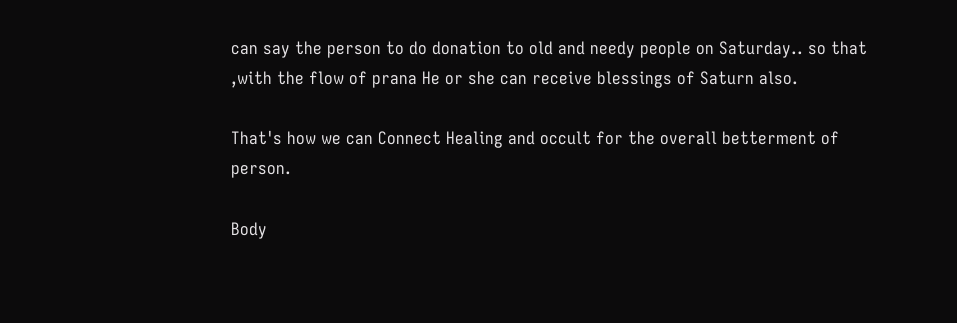can say the person to do donation to old and needy people on Saturday.. so that ,with the flow of prana He or she can receive blessings of Saturn also.

That's how we can Connect Healing and occult for the overall betterment of person.

Body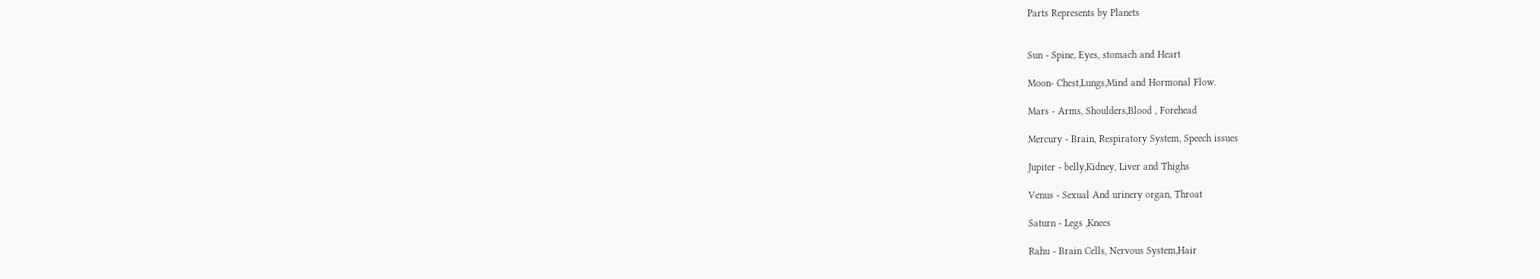Parts Represents by Planets


Sun - Spine, Eyes, stomach and Heart

Moon- Chest,Lungs,Mind and Hormonal Flow.

Mars - Arms, Shoulders,Blood , Forehead

Mercury - Brain, Respiratory System, Speech issues

Jupiter - belly,Kidney, Liver and Thighs

Venus - Sexual And urinery organ, Throat

Saturn - Legs ,Knees

Rahu - Brain Cells, Nervous System,Hair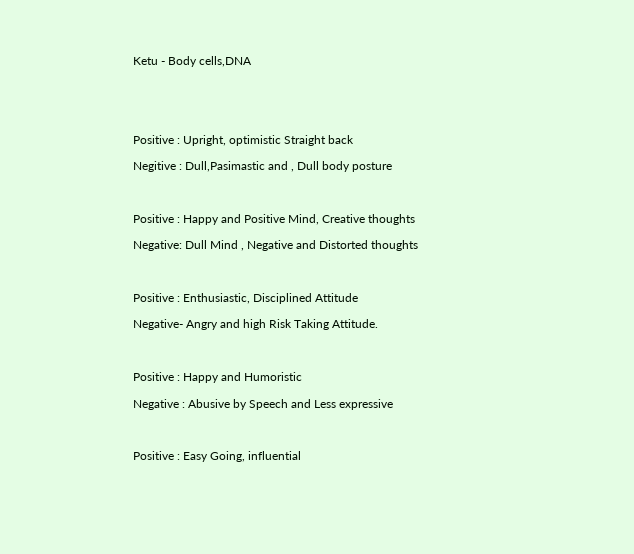Ketu - Body cells,DNA





Positive : Upright, optimistic Straight back

Negitive : Dull,Pasimastic and , Dull body posture



Positive : Happy and Positive Mind, Creative thoughts

Negative: Dull Mind , Negative and Distorted thoughts



Positive : Enthusiastic, Disciplined Attitude

Negative- Angry and high Risk Taking Attitude.



Positive : Happy and Humoristic

Negative : Abusive by Speech and Less expressive



Positive : Easy Going, influential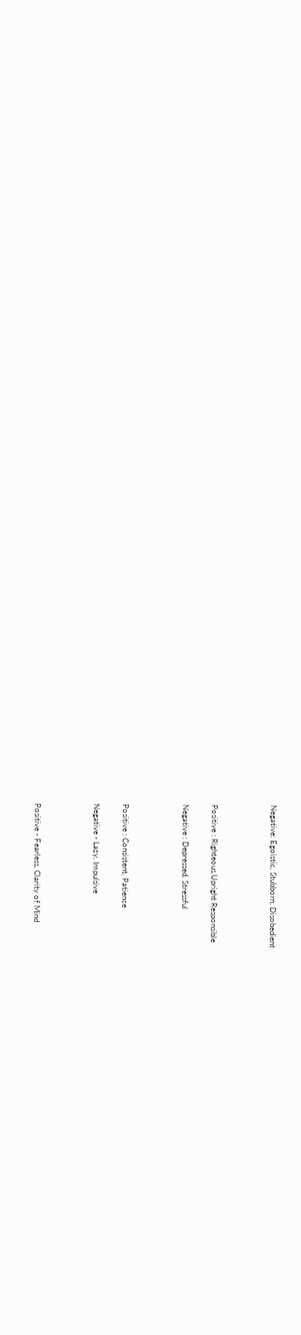Negative: Egoistic, Stubborn, Disobedient



Positive : Righteous,Upright Responsible

Negative : Depressed, Stressful



Positive : Consistent, Patience

Negative - Lazy, Impulsive



Positive - Fearless, Clarity of Mind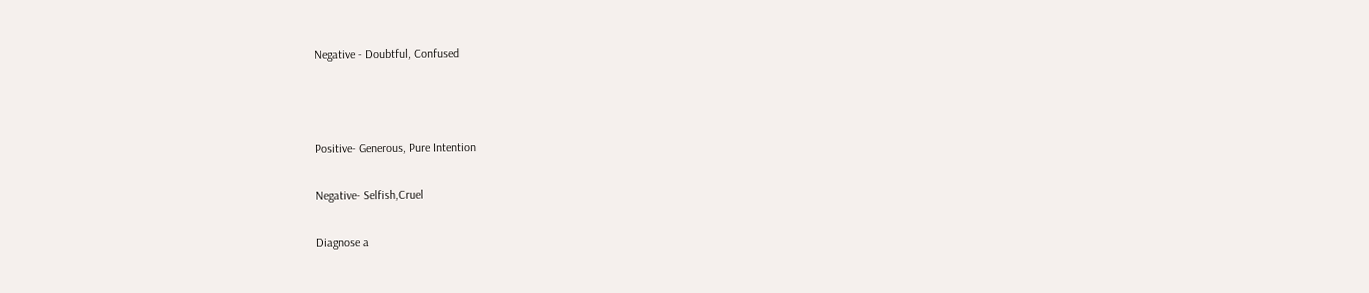Negative - Doubtful, Confused



Positive- Generous, Pure Intention

Negative- Selfish,Cruel

Diagnose a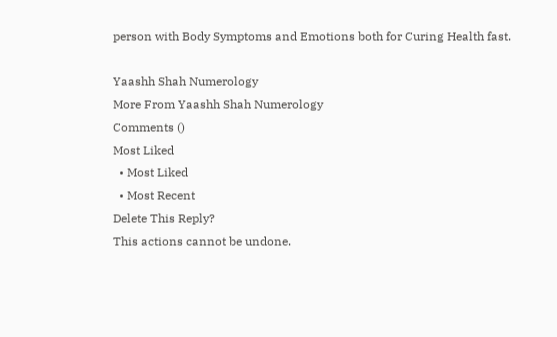person with Body Symptoms and Emotions both for Curing Health fast.

Yaashh Shah Numerology
More From Yaashh Shah Numerology
Comments ()
Most Liked
  • Most Liked
  • Most Recent
Delete This Reply?
This actions cannot be undone.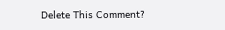Delete This Comment?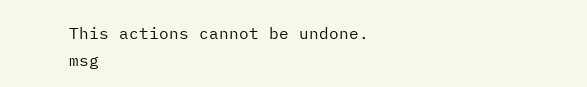This actions cannot be undone.
msg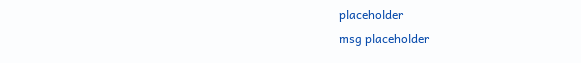placeholder
msg placeholder